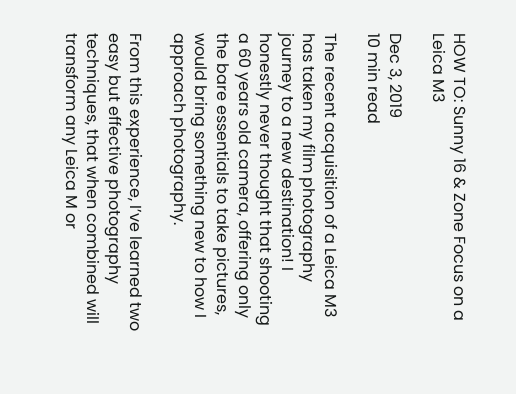HOW TO: Sunny 16 & Zone Focus on a Leica M3

Dec 3, 2019
10 min read

The recent acquisition of a Leica M3 has taken my film photography journey to a new destination! I honestly never thought that shooting a 60 years old camera, offering only the bare essentials to take pictures, would bring something new to how I approach photography.

From this experience, I’ve learned two easy but effective photography techniques, that when combined will transform any Leica M or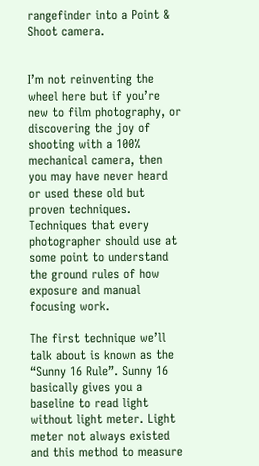rangefinder into a Point & Shoot camera.


I’m not reinventing the wheel here but if you’re new to film photography, or discovering the joy of shooting with a 100% mechanical camera, then you may have never heard or used these old but proven techniques. Techniques that every photographer should use at some point to understand the ground rules of how exposure and manual focusing work.

The first technique we’ll talk about is known as the “Sunny 16 Rule”. Sunny 16 basically gives you a baseline to read light without light meter. Light meter not always existed and this method to measure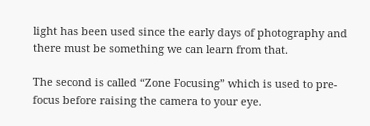light has been used since the early days of photography and there must be something we can learn from that.

The second is called “Zone Focusing” which is used to pre-focus before raising the camera to your eye.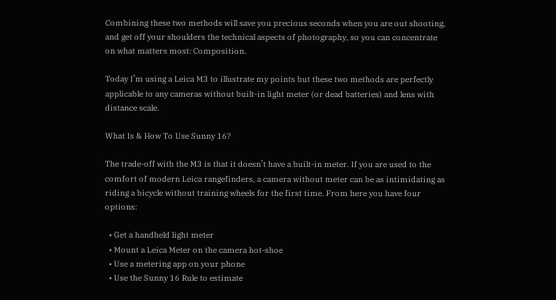Combining these two methods will save you precious seconds when you are out shooting, and get off your shoulders the technical aspects of photography, so you can concentrate on what matters most: Composition.

Today I’m using a Leica M3 to illustrate my points but these two methods are perfectly applicable to any cameras without built-in light meter (or dead batteries) and lens with distance scale.

What Is & How To Use Sunny 16?

The trade-off with the M3 is that it doesn’t have a built-in meter. If you are used to the comfort of modern Leica rangefinders, a camera without meter can be as intimidating as riding a bicycle without training wheels for the first time. From here you have four options:

  • Get a handheld light meter
  • Mount a Leica Meter on the camera hot-shoe
  • Use a metering app on your phone
  • Use the Sunny 16 Rule to estimate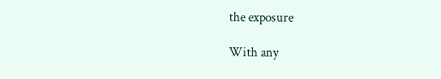the exposure

With any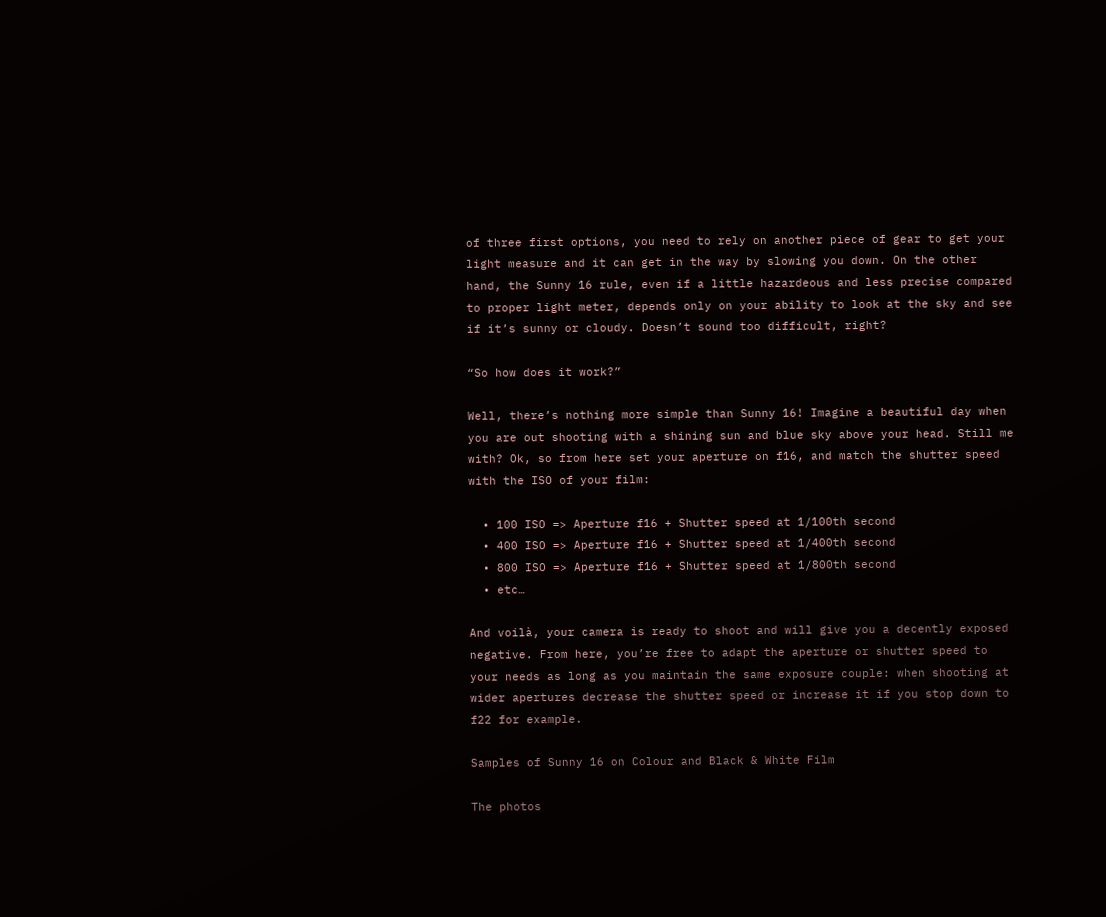of three first options, you need to rely on another piece of gear to get your light measure and it can get in the way by slowing you down. On the other hand, the Sunny 16 rule, even if a little hazardeous and less precise compared to proper light meter, depends only on your ability to look at the sky and see if it’s sunny or cloudy. Doesn’t sound too difficult, right?

“So how does it work?”

Well, there’s nothing more simple than Sunny 16! Imagine a beautiful day when you are out shooting with a shining sun and blue sky above your head. Still me with? Ok, so from here set your aperture on f16, and match the shutter speed with the ISO of your film:

  • 100 ISO => Aperture f16 + Shutter speed at 1/100th second
  • 400 ISO => Aperture f16 + Shutter speed at 1/400th second
  • 800 ISO => Aperture f16 + Shutter speed at 1/800th second
  • etc…

And voilà, your camera is ready to shoot and will give you a decently exposed negative. From here, you’re free to adapt the aperture or shutter speed to your needs as long as you maintain the same exposure couple: when shooting at wider apertures decrease the shutter speed or increase it if you stop down to f22 for example.

Samples of Sunny 16 on Colour and Black & White Film

The photos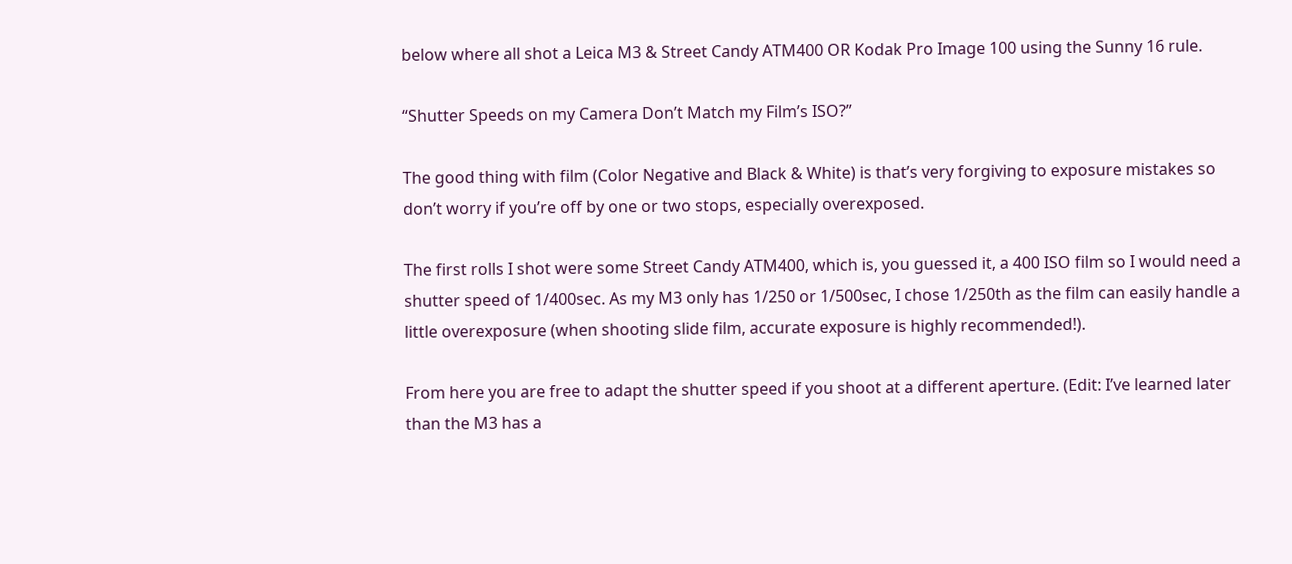below where all shot a Leica M3 & Street Candy ATM400 OR Kodak Pro Image 100 using the Sunny 16 rule.

“Shutter Speeds on my Camera Don’t Match my Film’s ISO?”

The good thing with film (Color Negative and Black & White) is that’s very forgiving to exposure mistakes so don’t worry if you’re off by one or two stops, especially overexposed.

The first rolls I shot were some Street Candy ATM400, which is, you guessed it, a 400 ISO film so I would need a shutter speed of 1/400sec. As my M3 only has 1/250 or 1/500sec, I chose 1/250th as the film can easily handle a little overexposure (when shooting slide film, accurate exposure is highly recommended!).

From here you are free to adapt the shutter speed if you shoot at a different aperture. (Edit: I’ve learned later than the M3 has a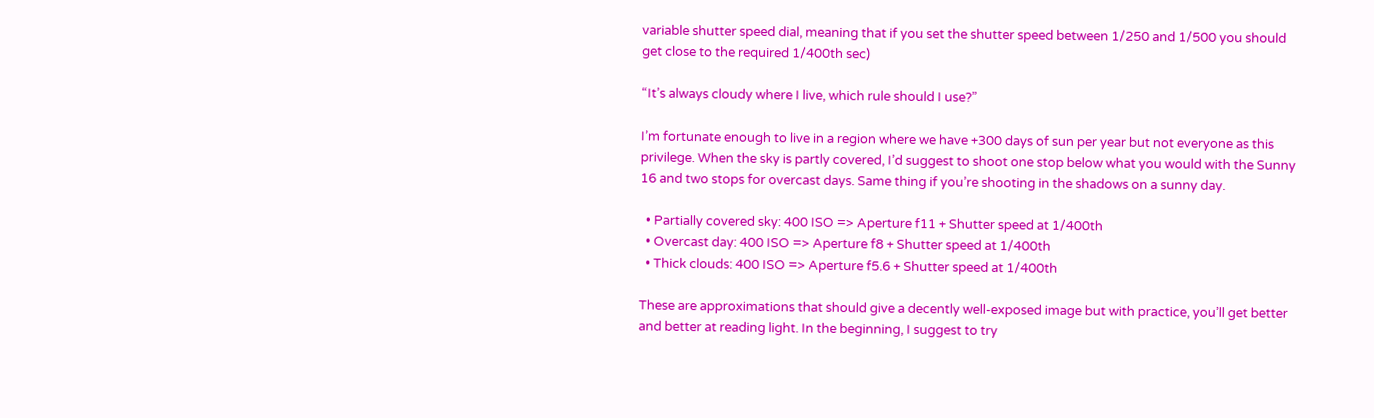variable shutter speed dial, meaning that if you set the shutter speed between 1/250 and 1/500 you should get close to the required 1/400th sec)

“It’s always cloudy where I live, which rule should I use?”

I’m fortunate enough to live in a region where we have +300 days of sun per year but not everyone as this privilege. When the sky is partly covered, I’d suggest to shoot one stop below what you would with the Sunny 16 and two stops for overcast days. Same thing if you’re shooting in the shadows on a sunny day.

  • Partially covered sky: 400 ISO => Aperture f11 + Shutter speed at 1/400th
  • Overcast day: 400 ISO => Aperture f8 + Shutter speed at 1/400th
  • Thick clouds: 400 ISO => Aperture f5.6 + Shutter speed at 1/400th

These are approximations that should give a decently well-exposed image but with practice, you’ll get better and better at reading light. In the beginning, I suggest to try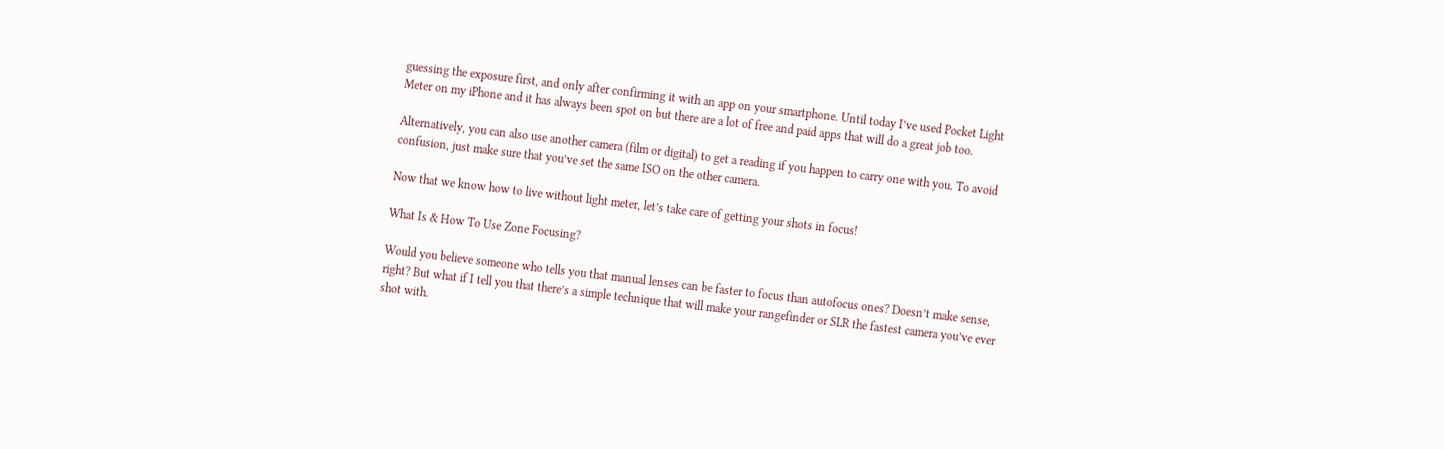guessing the exposure first, and only after confirming it with an app on your smartphone. Until today I’ve used Pocket Light Meter on my iPhone and it has always been spot on but there are a lot of free and paid apps that will do a great job too.

Alternatively, you can also use another camera (film or digital) to get a reading if you happen to carry one with you. To avoid confusion, just make sure that you’ve set the same ISO on the other camera.

Now that we know how to live without light meter, let’s take care of getting your shots in focus!

What Is & How To Use Zone Focusing?

Would you believe someone who tells you that manual lenses can be faster to focus than autofocus ones? Doesn’t make sense, right? But what if I tell you that there’s a simple technique that will make your rangefinder or SLR the fastest camera you’ve ever shot with.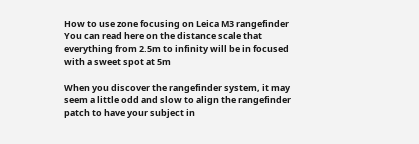How to use zone focusing on Leica M3 rangefinder
You can read here on the distance scale that everything from 2.5m to infinity will be in focused with a sweet spot at 5m

When you discover the rangefinder system, it may seem a little odd and slow to align the rangefinder patch to have your subject in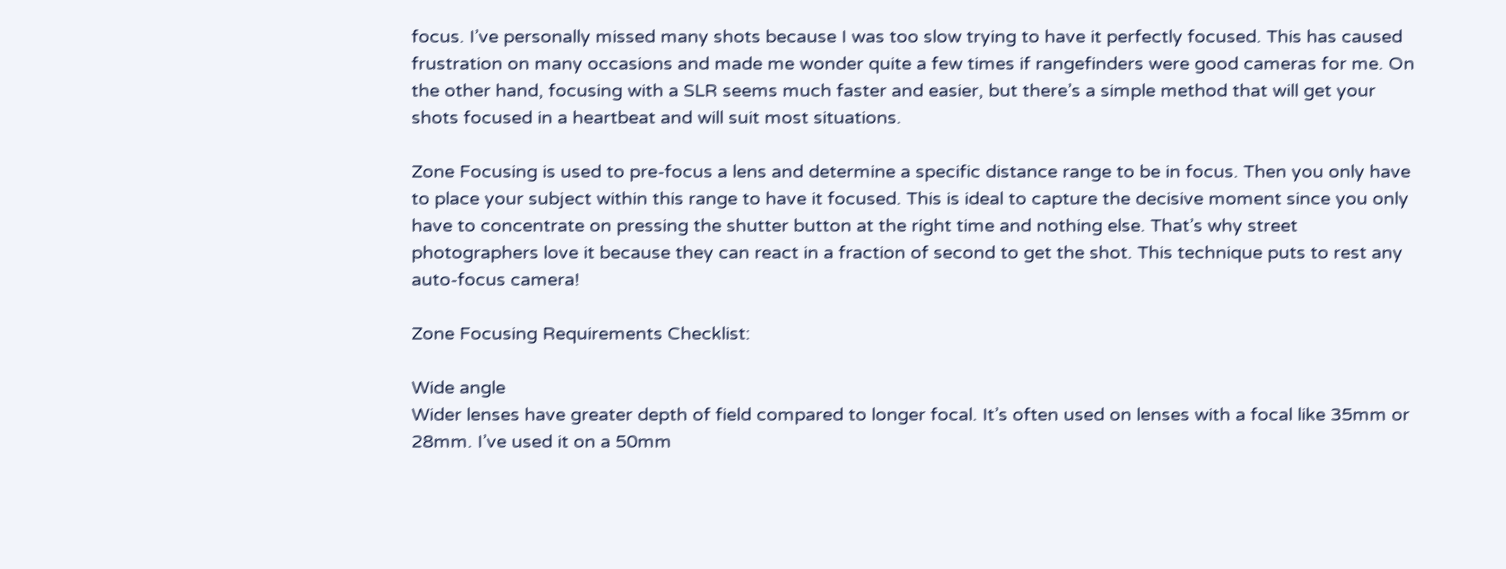focus. I’ve personally missed many shots because I was too slow trying to have it perfectly focused. This has caused frustration on many occasions and made me wonder quite a few times if rangefinders were good cameras for me. On the other hand, focusing with a SLR seems much faster and easier, but there’s a simple method that will get your shots focused in a heartbeat and will suit most situations.

Zone Focusing is used to pre-focus a lens and determine a specific distance range to be in focus. Then you only have to place your subject within this range to have it focused. This is ideal to capture the decisive moment since you only have to concentrate on pressing the shutter button at the right time and nothing else. That’s why street photographers love it because they can react in a fraction of second to get the shot. This technique puts to rest any auto-focus camera!

Zone Focusing Requirements Checklist:

Wide angle
Wider lenses have greater depth of field compared to longer focal. It’s often used on lenses with a focal like 35mm or 28mm. I’ve used it on a 50mm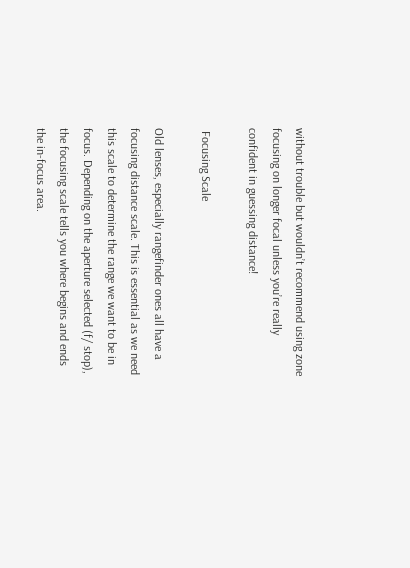without trouble but wouldn’t recommend using zone focusing on longer focal unless you’re really confident in guessing distance!

 Focusing Scale

Old lenses, especially rangefinder ones all have a focusing distance scale. This is essential as we need this scale to determine the range we want to be in focus. Depending on the aperture selected (f/ stop), the focusing scale tells you where begins and ends the in-focus area.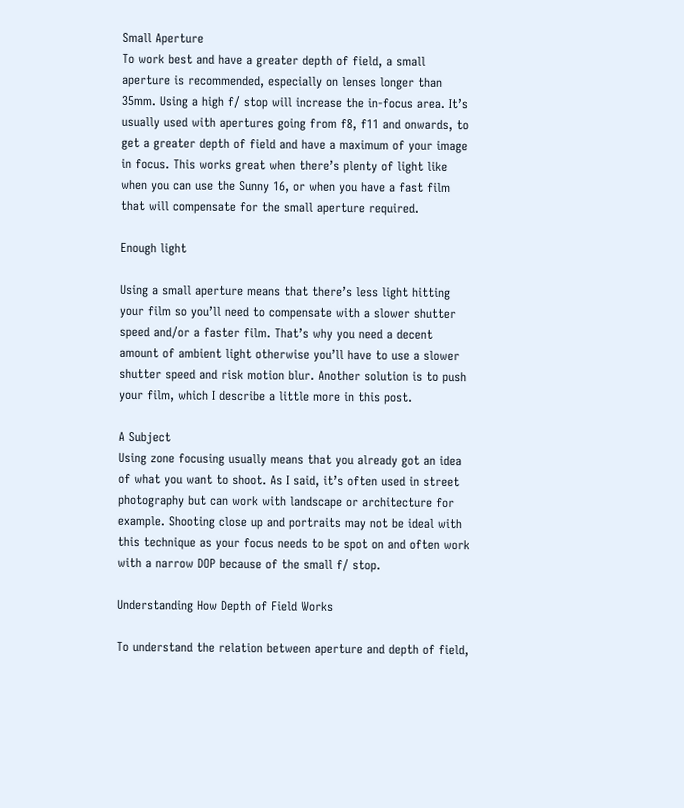Small Aperture
To work best and have a greater depth of field, a small aperture is recommended, especially on lenses longer than 35mm. Using a high f/ stop will increase the in-focus area. It’s usually used with apertures going from f8, f11 and onwards, to get a greater depth of field and have a maximum of your image in focus. This works great when there’s plenty of light like when you can use the Sunny 16, or when you have a fast film that will compensate for the small aperture required.

Enough light

Using a small aperture means that there’s less light hitting your film so you’ll need to compensate with a slower shutter speed and/or a faster film. That’s why you need a decent amount of ambient light otherwise you’ll have to use a slower shutter speed and risk motion blur. Another solution is to push your film, which I describe a little more in this post.

A Subject
Using zone focusing usually means that you already got an idea of what you want to shoot. As I said, it’s often used in street photography but can work with landscape or architecture for example. Shooting close up and portraits may not be ideal with this technique as your focus needs to be spot on and often work with a narrow DOP because of the small f/ stop.

Understanding How Depth of Field Works

To understand the relation between aperture and depth of field,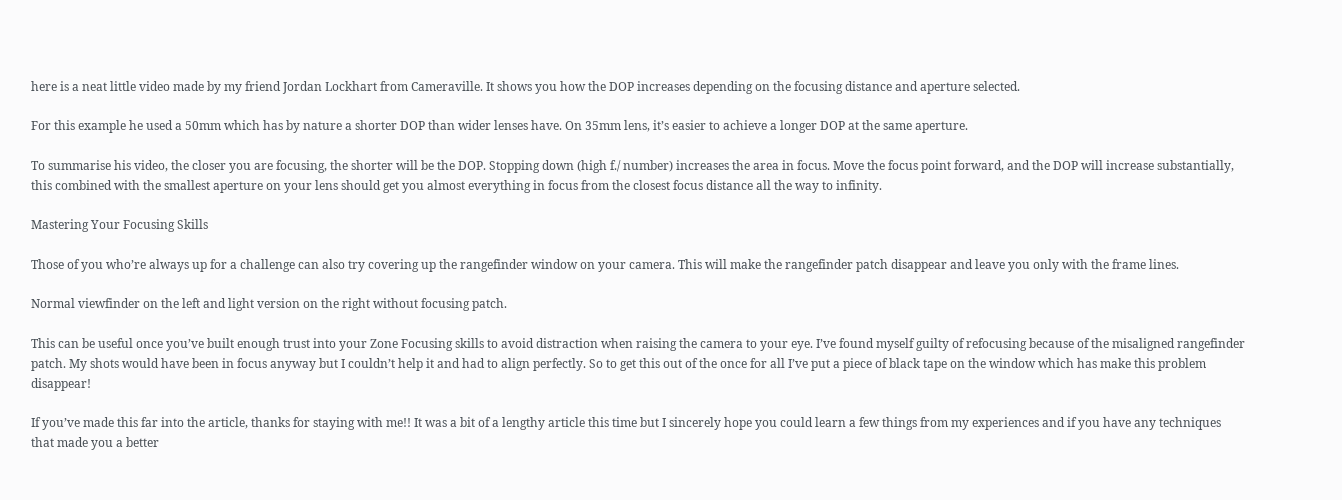here is a neat little video made by my friend Jordan Lockhart from Cameraville. It shows you how the DOP increases depending on the focusing distance and aperture selected.

For this example he used a 50mm which has by nature a shorter DOP than wider lenses have. On 35mm lens, it’s easier to achieve a longer DOP at the same aperture.

To summarise his video, the closer you are focusing, the shorter will be the DOP. Stopping down (high f./ number) increases the area in focus. Move the focus point forward, and the DOP will increase substantially, this combined with the smallest aperture on your lens should get you almost everything in focus from the closest focus distance all the way to infinity.

Mastering Your Focusing Skills

Those of you who’re always up for a challenge can also try covering up the rangefinder window on your camera. This will make the rangefinder patch disappear and leave you only with the frame lines.

Normal viewfinder on the left and light version on the right without focusing patch.

This can be useful once you’ve built enough trust into your Zone Focusing skills to avoid distraction when raising the camera to your eye. I’ve found myself guilty of refocusing because of the misaligned rangefinder patch. My shots would have been in focus anyway but I couldn’t help it and had to align perfectly. So to get this out of the once for all I’ve put a piece of black tape on the window which has make this problem disappear!

If you’ve made this far into the article, thanks for staying with me!! It was a bit of a lengthy article this time but I sincerely hope you could learn a few things from my experiences and if you have any techniques that made you a better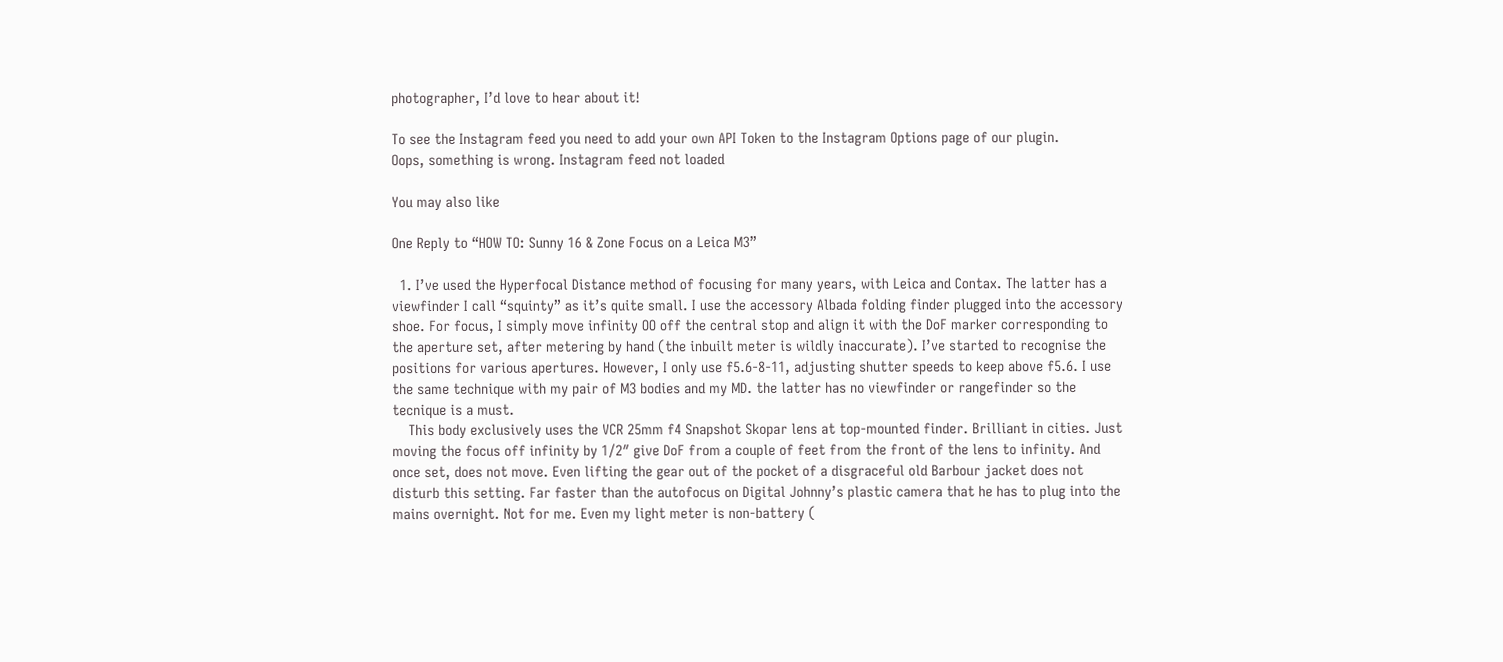photographer, I’d love to hear about it!

To see the Instagram feed you need to add your own API Token to the Instagram Options page of our plugin.
Oops, something is wrong. Instagram feed not loaded

You may also like

One Reply to “HOW TO: Sunny 16 & Zone Focus on a Leica M3”

  1. I’ve used the Hyperfocal Distance method of focusing for many years, with Leica and Contax. The latter has a viewfinder I call “squinty” as it’s quite small. I use the accessory Albada folding finder plugged into the accessory shoe. For focus, I simply move infinity OO off the central stop and align it with the DoF marker corresponding to the aperture set, after metering by hand (the inbuilt meter is wildly inaccurate). I’ve started to recognise the positions for various apertures. However, I only use f5.6-8-11, adjusting shutter speeds to keep above f5.6. I use the same technique with my pair of M3 bodies and my MD. the latter has no viewfinder or rangefinder so the tecnique is a must.
    This body exclusively uses the VCR 25mm f4 Snapshot Skopar lens at top-mounted finder. Brilliant in cities. Just moving the focus off infinity by 1/2″ give DoF from a couple of feet from the front of the lens to infinity. And once set, does not move. Even lifting the gear out of the pocket of a disgraceful old Barbour jacket does not disturb this setting. Far faster than the autofocus on Digital Johnny’s plastic camera that he has to plug into the mains overnight. Not for me. Even my light meter is non-battery (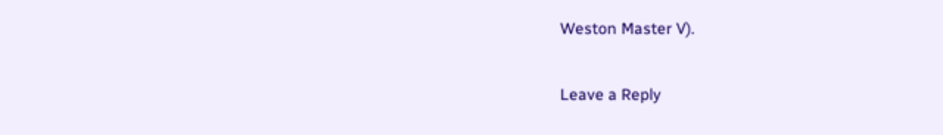Weston Master V).

Leave a Reply